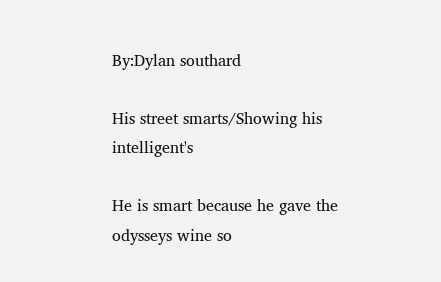By:Dylan southard

His street smarts/Showing his intelligent's

He is smart because he gave the odysseys wine so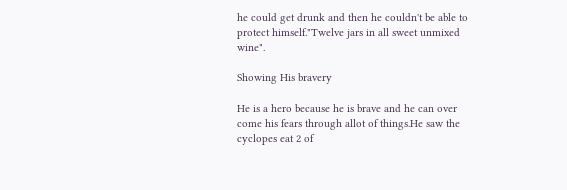he could get drunk and then he couldn't be able to protect himself."Twelve jars in all sweet unmixed wine".

Showing His bravery

He is a hero because he is brave and he can over come his fears through allot of things.He saw the cyclopes eat 2 of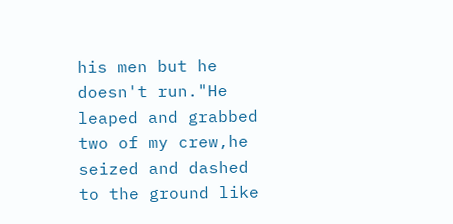his men but he doesn't run."He leaped and grabbed two of my crew,he seized and dashed to the ground like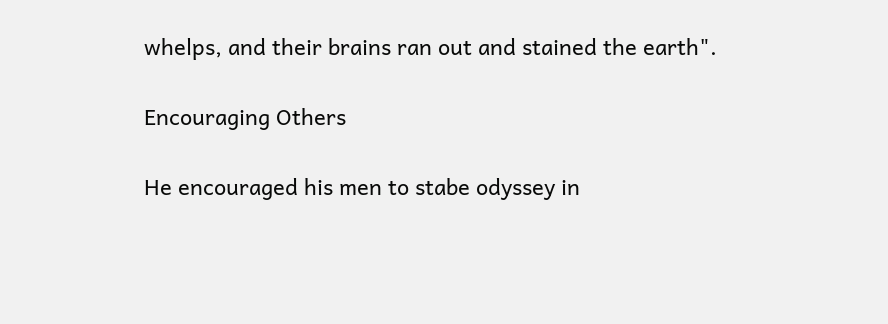whelps, and their brains ran out and stained the earth".

Encouraging Others

He encouraged his men to stabe odyssey in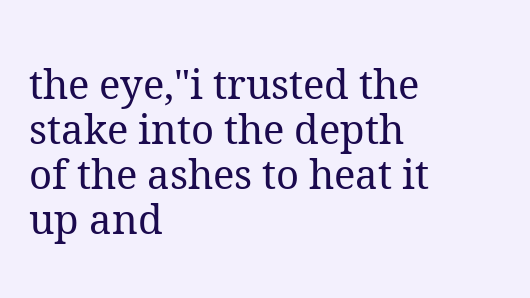the eye,"i trusted the stake into the depth of the ashes to heat it up and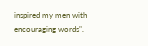inspired my men with encouraging words".